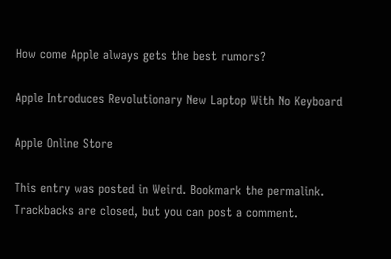How come Apple always gets the best rumors?

Apple Introduces Revolutionary New Laptop With No Keyboard

Apple Online Store

This entry was posted in Weird. Bookmark the permalink. Trackbacks are closed, but you can post a comment.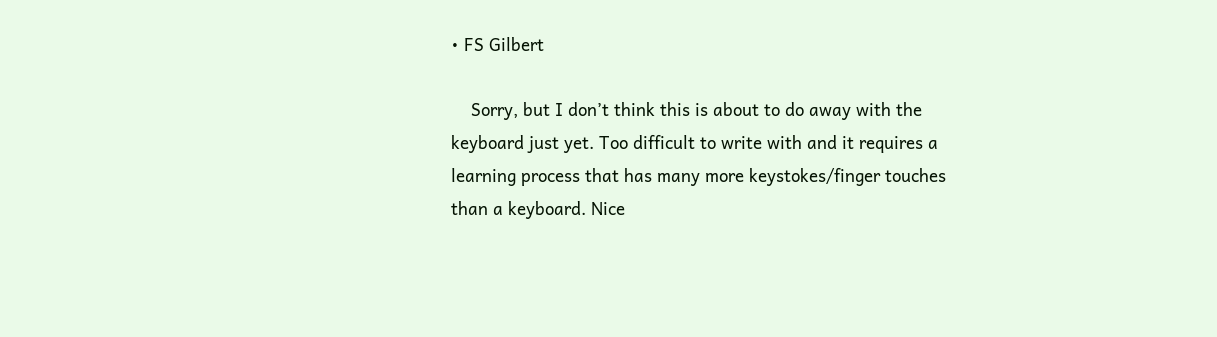• FS Gilbert

    Sorry, but I don’t think this is about to do away with the keyboard just yet. Too difficult to write with and it requires a learning process that has many more keystokes/finger touches than a keyboard. Nice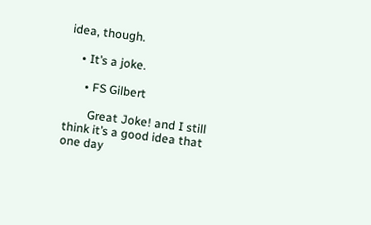idea, though.

    • It’s a joke.

      • FS Gilbert

        Great Joke! and I still think it’s a good idea that one day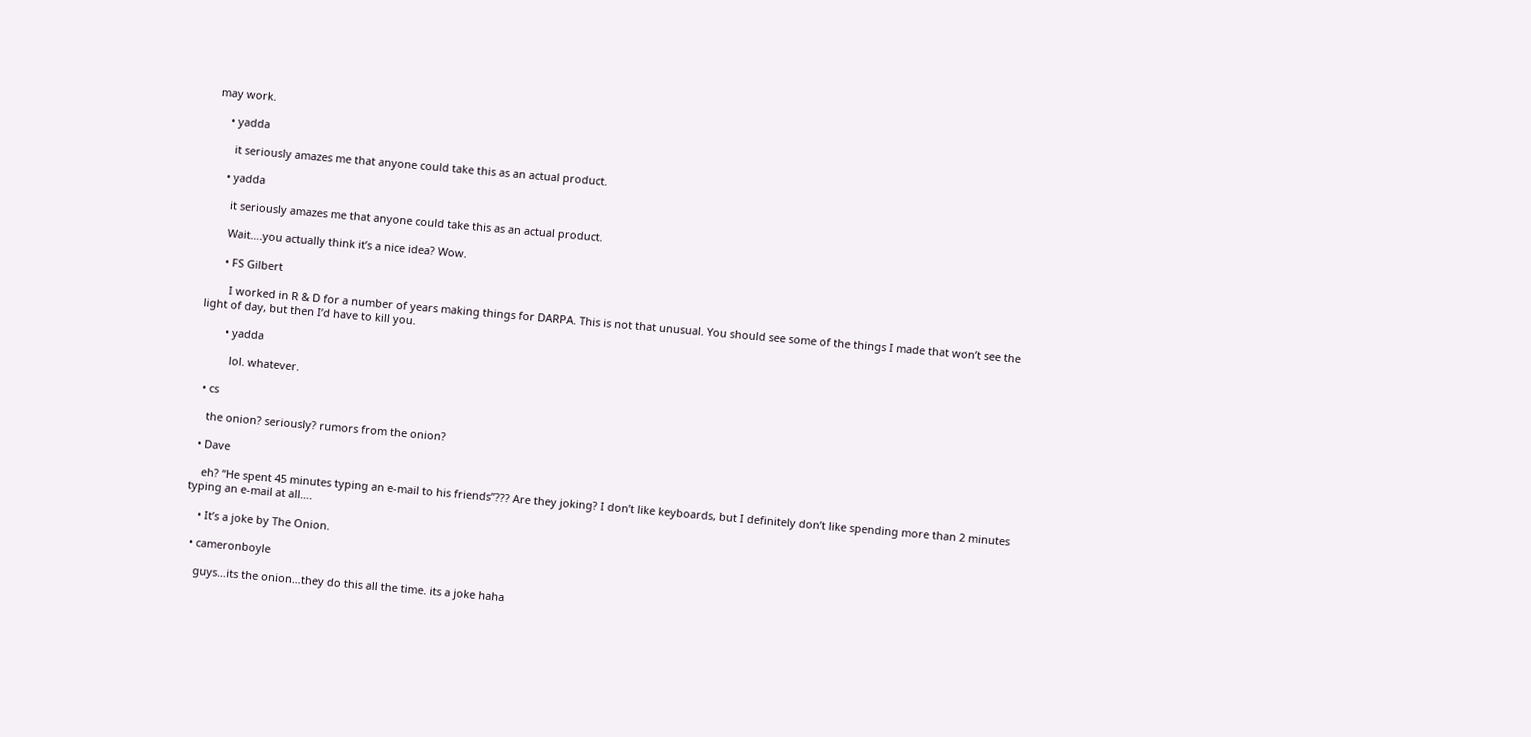may work.

    • yadda

      it seriously amazes me that anyone could take this as an actual product.

    • yadda

      it seriously amazes me that anyone could take this as an actual product.

      Wait….you actually think it’s a nice idea? Wow.

      • FS Gilbert

        I worked in R & D for a number of years making things for DARPA. This is not that unusual. You should see some of the things I made that won’t see the light of day, but then I’d have to kill you.

        • yadda

          lol. whatever.

  • cs

    the onion? seriously? rumors from the onion?

  • Dave

    eh? “He spent 45 minutes typing an e-mail to his friends”??? Are they joking? I don’t like keyboards, but I definitely don’t like spending more than 2 minutes typing an e-mail at all….

    • It’s a joke by The Onion.

  • cameronboyle

    guys…its the onion…they do this all the time. its a joke haha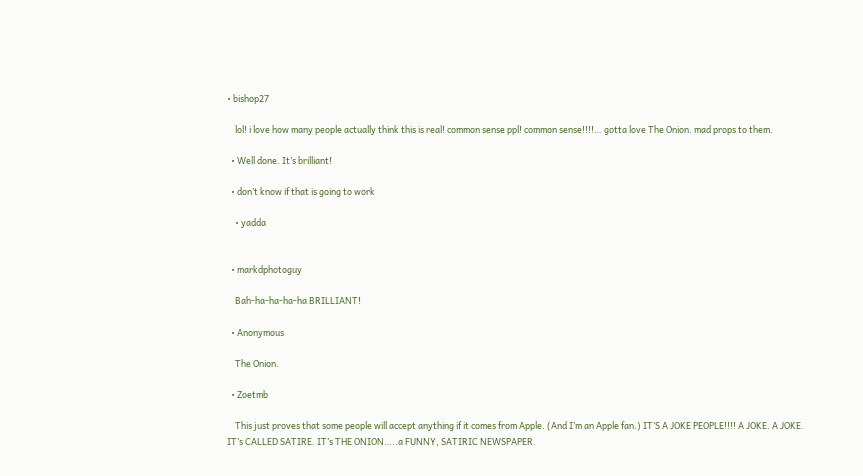• bishop27

    lol! i love how many people actually think this is real! common sense ppl! common sense!!!!… gotta love The Onion. mad props to them.

  • Well done. It’s brilliant!

  • don’t know if that is going to work

    • yadda


  • markdphotoguy

    Bah-ha-ha-ha-ha BRILLIANT!

  • Anonymous

    The Onion.

  • Zoetmb

    This just proves that some people will accept anything if it comes from Apple. (And I’m an Apple fan.) IT’S A JOKE PEOPLE!!!! A JOKE. A JOKE. IT’s CALLED SATIRE. IT’s THE ONION…..a FUNNY, SATIRIC NEWSPAPER.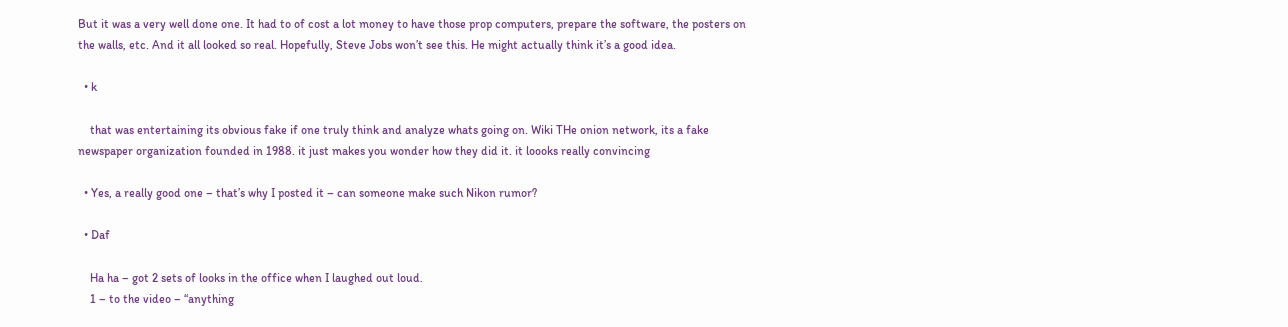But it was a very well done one. It had to of cost a lot money to have those prop computers, prepare the software, the posters on the walls, etc. And it all looked so real. Hopefully, Steve Jobs won’t see this. He might actually think it’s a good idea.

  • k

    that was entertaining its obvious fake if one truly think and analyze whats going on. Wiki THe onion network, its a fake newspaper organization founded in 1988. it just makes you wonder how they did it. it loooks really convincing

  • Yes, a really good one – that’s why I posted it – can someone make such Nikon rumor?

  • Daf

    Ha ha – got 2 sets of looks in the office when I laughed out loud.
    1 – to the video – “anything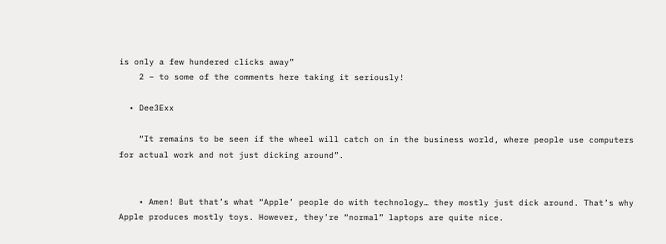is only a few hundered clicks away”
    2 – to some of the comments here taking it seriously!

  • Dee3Exx

    “It remains to be seen if the wheel will catch on in the business world, where people use computers for actual work and not just dicking around”.


    • Amen! But that’s what “Apple’ people do with technology… they mostly just dick around. That’s why Apple produces mostly toys. However, they’re “normal” laptops are quite nice.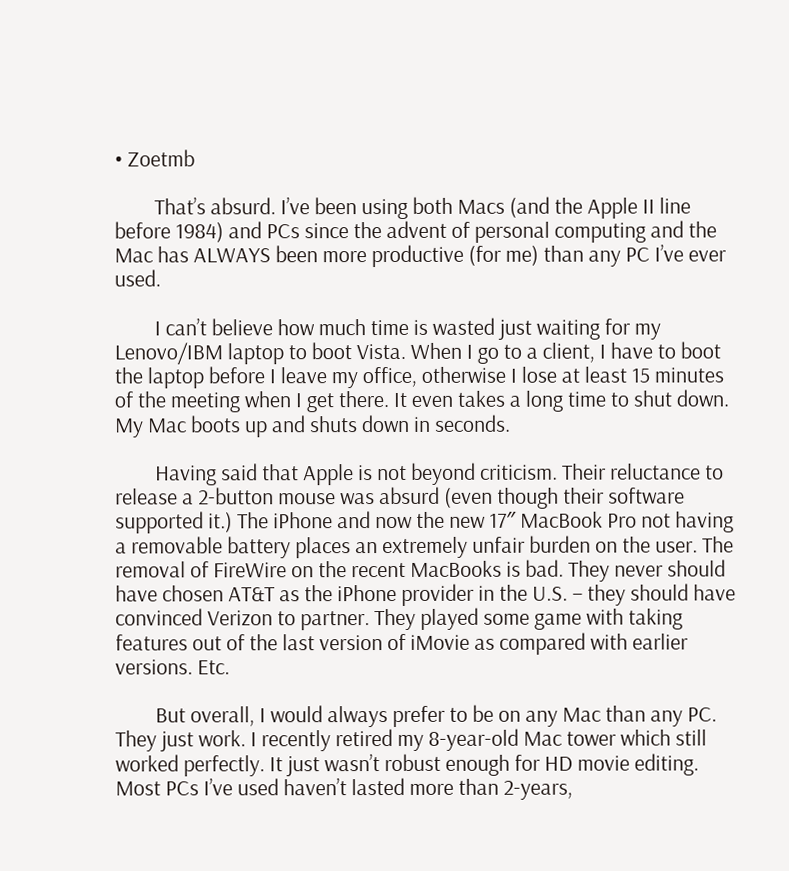• Zoetmb

        That’s absurd. I’ve been using both Macs (and the Apple II line before 1984) and PCs since the advent of personal computing and the Mac has ALWAYS been more productive (for me) than any PC I’ve ever used.

        I can’t believe how much time is wasted just waiting for my Lenovo/IBM laptop to boot Vista. When I go to a client, I have to boot the laptop before I leave my office, otherwise I lose at least 15 minutes of the meeting when I get there. It even takes a long time to shut down. My Mac boots up and shuts down in seconds.

        Having said that Apple is not beyond criticism. Their reluctance to release a 2-button mouse was absurd (even though their software supported it.) The iPhone and now the new 17″ MacBook Pro not having a removable battery places an extremely unfair burden on the user. The removal of FireWire on the recent MacBooks is bad. They never should have chosen AT&T as the iPhone provider in the U.S. – they should have convinced Verizon to partner. They played some game with taking features out of the last version of iMovie as compared with earlier versions. Etc.

        But overall, I would always prefer to be on any Mac than any PC. They just work. I recently retired my 8-year-old Mac tower which still worked perfectly. It just wasn’t robust enough for HD movie editing. Most PCs I’ve used haven’t lasted more than 2-years,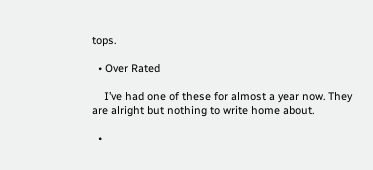tops.

  • Over Rated

    I’ve had one of these for almost a year now. They are alright but nothing to write home about.

  •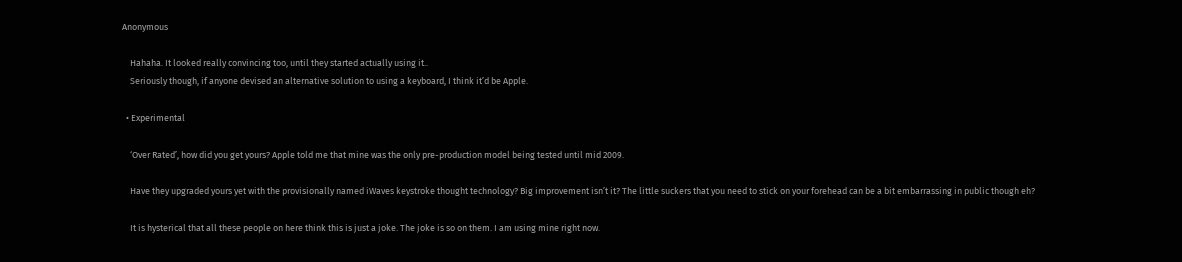Anonymous

    Hahaha. It looked really convincing too, until they started actually using it..
    Seriously though, if anyone devised an alternative solution to using a keyboard, I think it’d be Apple.

  • Experimental

    ‘Over Rated’, how did you get yours? Apple told me that mine was the only pre-production model being tested until mid 2009.

    Have they upgraded yours yet with the provisionally named iWaves keystroke thought technology? Big improvement isn’t it? The little suckers that you need to stick on your forehead can be a bit embarrassing in public though eh?

    It is hysterical that all these people on here think this is just a joke. The joke is so on them. I am using mine right now.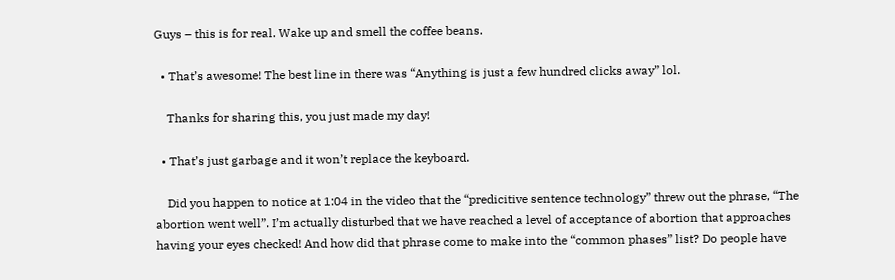Guys – this is for real. Wake up and smell the coffee beans.

  • That’s awesome! The best line in there was “Anything is just a few hundred clicks away” lol.

    Thanks for sharing this, you just made my day!

  • That’s just garbage and it won’t replace the keyboard.

    Did you happen to notice at 1:04 in the video that the “predicitive sentence technology” threw out the phrase, “The abortion went well”. I’m actually disturbed that we have reached a level of acceptance of abortion that approaches having your eyes checked! And how did that phrase come to make into the “common phases” list? Do people have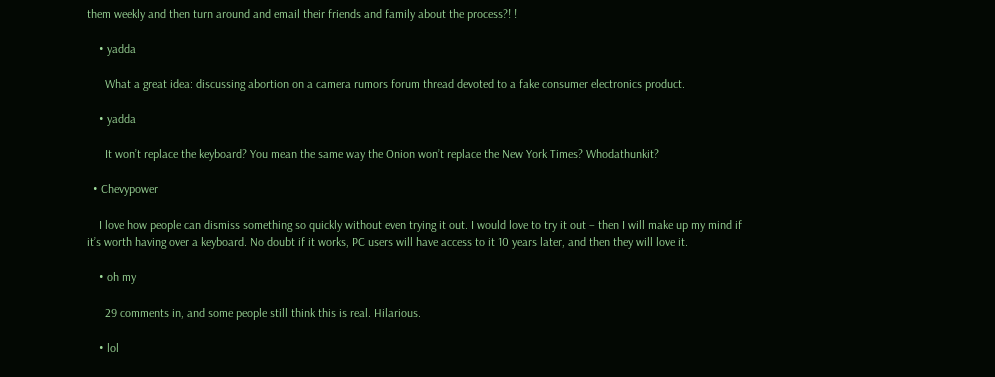them weekly and then turn around and email their friends and family about the process?! !

    • yadda

      What a great idea: discussing abortion on a camera rumors forum thread devoted to a fake consumer electronics product.

    • yadda

      It won’t replace the keyboard? You mean the same way the Onion won’t replace the New York Times? Whodathunkit?

  • Chevypower

    I love how people can dismiss something so quickly without even trying it out. I would love to try it out – then I will make up my mind if it’s worth having over a keyboard. No doubt if it works, PC users will have access to it 10 years later, and then they will love it.

    • oh my

      29 comments in, and some people still think this is real. Hilarious.

    • lol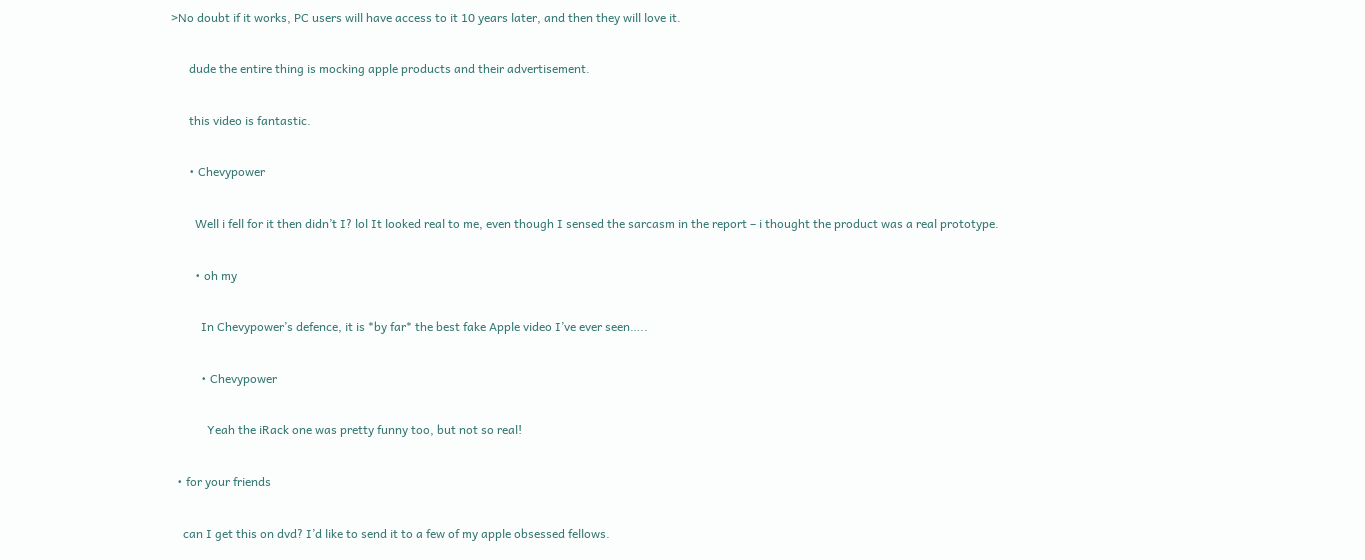>No doubt if it works, PC users will have access to it 10 years later, and then they will love it.

      dude the entire thing is mocking apple products and their advertisement.

      this video is fantastic.

      • Chevypower

        Well i fell for it then didn’t I? lol It looked real to me, even though I sensed the sarcasm in the report – i thought the product was a real prototype.

        • oh my

          In Chevypower’s defence, it is *by far* the best fake Apple video I’ve ever seen…..

          • Chevypower

            Yeah the iRack one was pretty funny too, but not so real!

  • for your friends

    can I get this on dvd? I’d like to send it to a few of my apple obsessed fellows.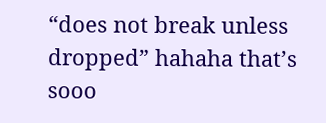“does not break unless dropped” hahaha that’s sooo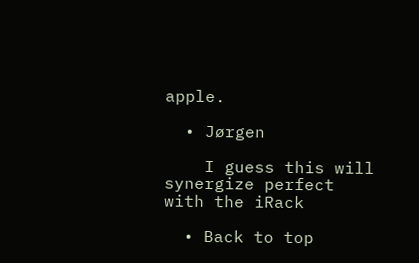apple.

  • Jørgen

    I guess this will synergize perfect with the iRack

  • Back to top